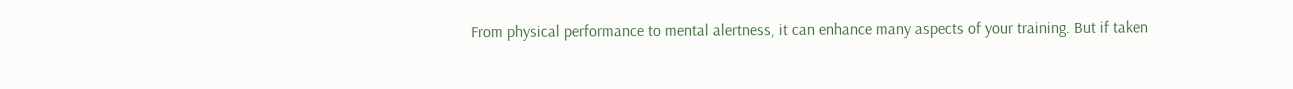From physical performance to mental alertness, it can enhance many aspects of your training. But if taken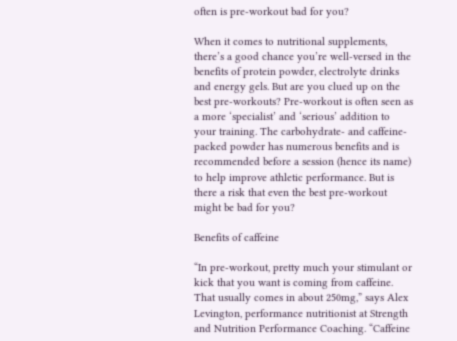often is pre-workout bad for you?

When it comes to nutritional supplements, there’s a good chance you’re well-versed in the benefits of protein powder, electrolyte drinks and energy gels. But are you clued up on the best pre-workouts? Pre-workout is often seen as a more ‘specialist’ and ‘serious’ addition to your training. The carbohydrate- and caffeine-packed powder has numerous benefits and is recommended before a session (hence its name) to help improve athletic performance. But is there a risk that even the best pre-workout might be bad for you?

Benefits of caffeine

“In pre-workout, pretty much your stimulant or kick that you want is coming from caffeine. That usually comes in about 250mg,” says Alex Levington, performance nutritionist at Strength and Nutrition Performance Coaching. “Caffeine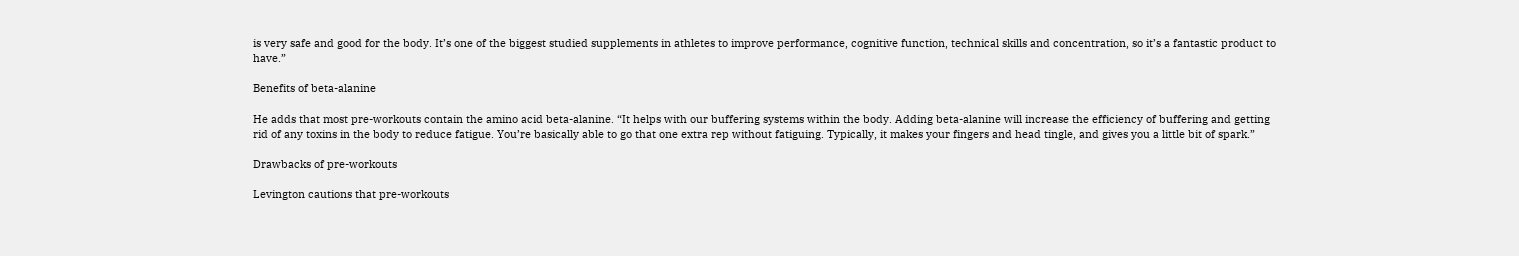is very safe and good for the body. It’s one of the biggest studied supplements in athletes to improve performance, cognitive function, technical skills and concentration, so it’s a fantastic product to have.”

Benefits of beta-alanine

He adds that most pre-workouts contain the amino acid beta-alanine. “It helps with our buffering systems within the body. Adding beta-alanine will increase the efficiency of buffering and getting rid of any toxins in the body to reduce fatigue. You’re basically able to go that one extra rep without fatiguing. Typically, it makes your fingers and head tingle, and gives you a little bit of spark.”

Drawbacks of pre-workouts

Levington cautions that pre-workouts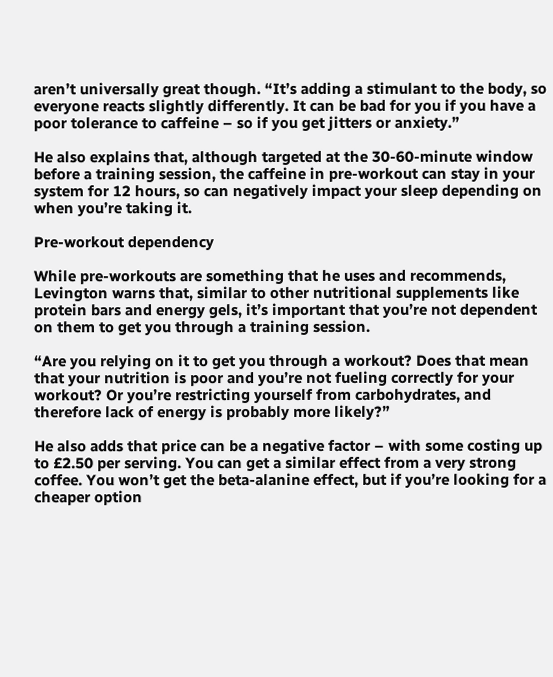aren’t universally great though. “It’s adding a stimulant to the body, so everyone reacts slightly differently. It can be bad for you if you have a poor tolerance to caffeine – so if you get jitters or anxiety.”

He also explains that, although targeted at the 30-60-minute window before a training session, the caffeine in pre-workout can stay in your system for 12 hours, so can negatively impact your sleep depending on when you’re taking it.

Pre-workout dependency

While pre-workouts are something that he uses and recommends, Levington warns that, similar to other nutritional supplements like protein bars and energy gels, it’s important that you’re not dependent on them to get you through a training session.

“Are you relying on it to get you through a workout? Does that mean that your nutrition is poor and you’re not fueling correctly for your workout? Or you’re restricting yourself from carbohydrates, and therefore lack of energy is probably more likely?”

He also adds that price can be a negative factor – with some costing up to £2.50 per serving. You can get a similar effect from a very strong coffee. You won’t get the beta-alanine effect, but if you’re looking for a cheaper option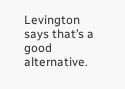Levington says that’s a good alternative.